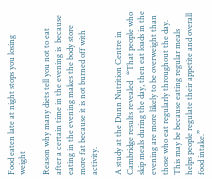Food eaten late at night stops you losing weight

Reason why many diets tell you not to eat after a certain time in the evening is  because eating in the evening makes the body store more fat because it is not burned off with activity.

A study at the Dunn Nutrition Centre in Cambridge results revealed   “That people who skip meals during the day, then eat loads in the evening are more likely to be overweight than those who eat regularly throughout the day. This may be because eating regular meals helps people regulate their appetite and overall food intake.”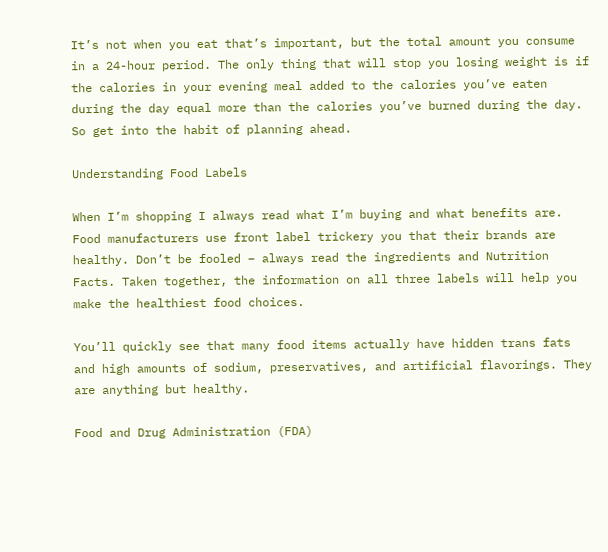It’s not when you eat that’s important, but the total amount you consume in a 24-hour period. The only thing that will stop you losing weight is if the calories in your evening meal added to the calories you’ve eaten during the day equal more than the calories you’ve burned during the day. So get into the habit of planning ahead.

Understanding Food Labels

When I’m shopping I always read what I’m buying and what benefits are. Food manufacturers use front label trickery you that their brands are healthy. Don’t be fooled – always read the ingredients and Nutrition Facts. Taken together, the information on all three labels will help you make the healthiest food choices.

You’ll quickly see that many food items actually have hidden trans fats and high amounts of sodium, preservatives, and artificial flavorings. They are anything but healthy.

Food and Drug Administration (FDA)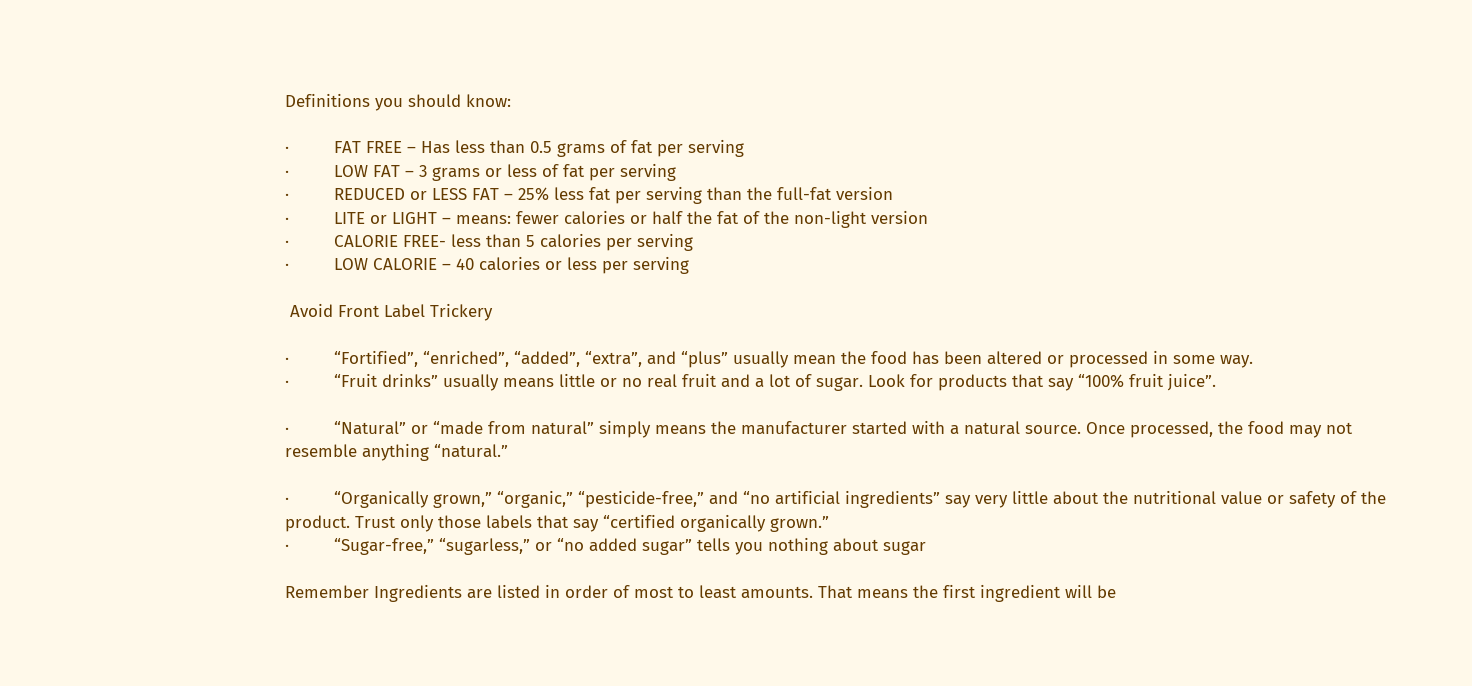Definitions you should know:

·         FAT FREE – Has less than 0.5 grams of fat per serving
·         LOW FAT – 3 grams or less of fat per serving
·         REDUCED or LESS FAT – 25% less fat per serving than the full-fat version
·         LITE or LIGHT – means: fewer calories or half the fat of the non-light version
·         CALORIE FREE- less than 5 calories per serving
·         LOW CALORIE – 40 calories or less per serving

 Avoid Front Label Trickery

·         “Fortified”, “enriched”, “added”, “extra”, and “plus” usually mean the food has been altered or processed in some way.
·         “Fruit drinks” usually means little or no real fruit and a lot of sugar. Look for products that say “100% fruit juice”.

·         “Natural” or “made from natural” simply means the manufacturer started with a natural source. Once processed, the food may not resemble anything “natural.”

·         “Organically grown,” “organic,” “pesticide-free,” and “no artificial ingredients” say very little about the nutritional value or safety of the product. Trust only those labels that say “certified organically grown.”
·         “Sugar-free,” “sugarless,” or “no added sugar” tells you nothing about sugar

Remember Ingredients are listed in order of most to least amounts. That means the first ingredient will be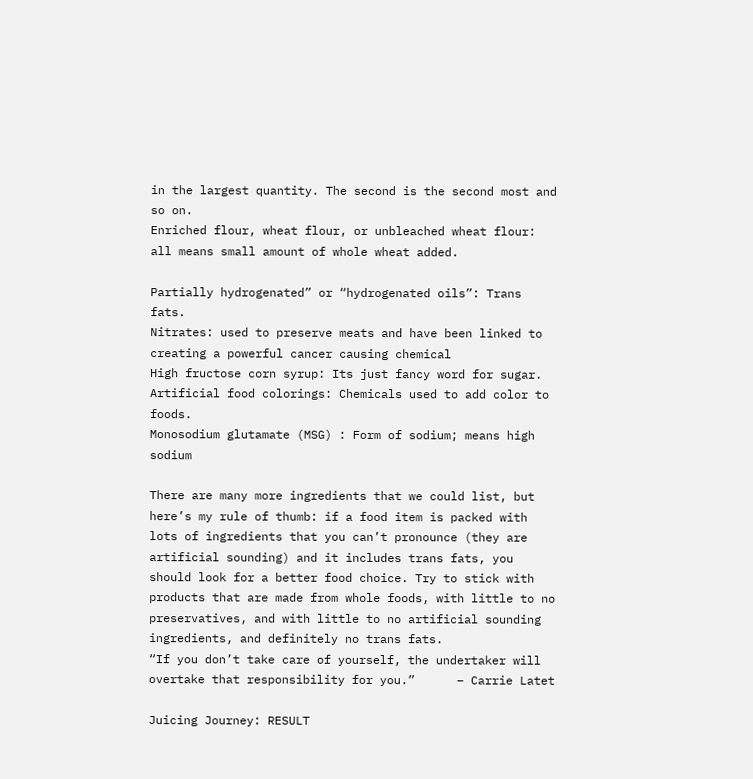in the largest quantity. The second is the second most and so on.
Enriched flour, wheat flour, or unbleached wheat flour: all means small amount of whole wheat added.

Partially hydrogenated” or “hydrogenated oils”: Trans fats.
Nitrates: used to preserve meats and have been linked to creating a powerful cancer causing chemical
High fructose corn syrup: Its just fancy word for sugar.
Artificial food colorings: Chemicals used to add color to foods.
Monosodium glutamate (MSG) : Form of sodium; means high sodium

There are many more ingredients that we could list, but here’s my rule of thumb: if a food item is packed with lots of ingredients that you can’t pronounce (they are artificial sounding) and it includes trans fats, you should look for a better food choice. Try to stick with products that are made from whole foods, with little to no preservatives, and with little to no artificial sounding ingredients, and definitely no trans fats.
“If you don’t take care of yourself, the undertaker will overtake that responsibility for you.”      – Carrie Latet

Juicing Journey: RESULT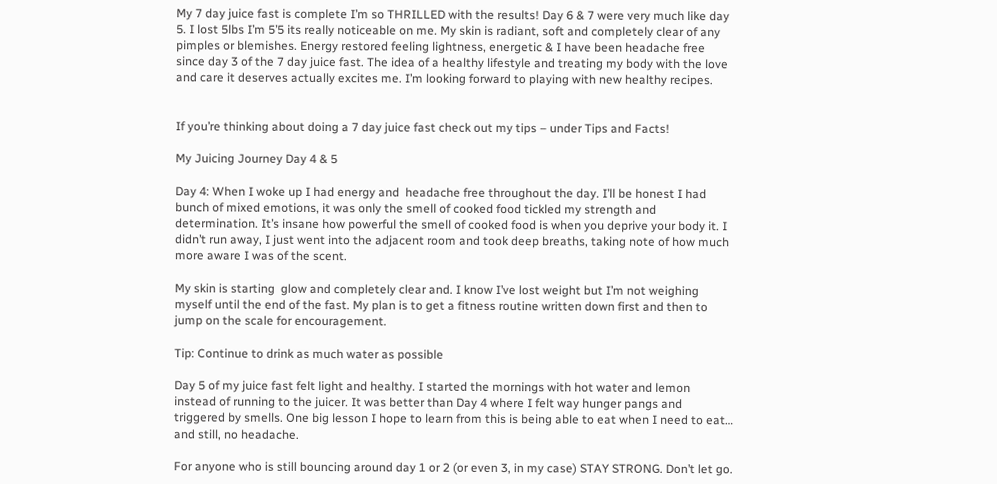My 7 day juice fast is complete I’m so THRILLED with the results! Day 6 & 7 were very much like day 5. I lost 5lbs I’m 5’5 its really noticeable on me. My skin is radiant, soft and completely clear of any pimples or blemishes. Energy restored feeling lightness, energetic & I have been headache free since day 3 of the 7 day juice fast. The idea of a healthy lifestyle and treating my body with the love and care it deserves actually excites me. I’m looking forward to playing with new healthy recipes.


If you’re thinking about doing a 7 day juice fast check out my tips – under Tips and Facts!

My Juicing Journey Day 4 & 5

Day 4: When I woke up I had energy and  headache free throughout the day. I’ll be honest I had bunch of mixed emotions, it was only the smell of cooked food tickled my strength and determination. It’s insane how powerful the smell of cooked food is when you deprive your body it. I didn’t run away, I just went into the adjacent room and took deep breaths, taking note of how much more aware I was of the scent.

My skin is starting  glow and completely clear and. I know I’ve lost weight but I’m not weighing myself until the end of the fast. My plan is to get a fitness routine written down first and then to jump on the scale for encouragement.

Tip: Continue to drink as much water as possible

Day 5 of my juice fast felt light and healthy. I started the mornings with hot water and lemon instead of running to the juicer. It was better than Day 4 where I felt way hunger pangs and triggered by smells. One big lesson I hope to learn from this is being able to eat when I need to eat… and still, no headache.

For anyone who is still bouncing around day 1 or 2 (or even 3, in my case) STAY STRONG. Don’t let go.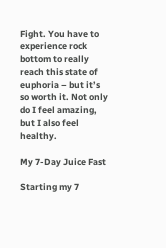Fight. You have to experience rock bottom to really reach this state of euphoria – but it’s so worth it. Not only do I feel amazing, but I also feel healthy.

My 7-Day Juice Fast

Starting my 7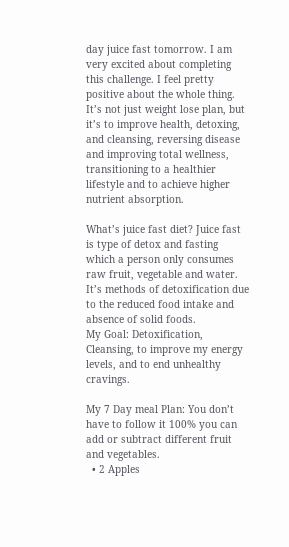day juice fast tomorrow. I am very excited about completing this challenge. I feel pretty positive about the whole thing. It’s not just weight lose plan, but it’s to improve health, detoxing, and cleansing, reversing disease and improving total wellness, transitioning to a healthier lifestyle and to achieve higher nutrient absorption.

What’s juice fast diet? Juice fast is type of detox and fasting which a person only consumes raw fruit, vegetable and water. It’s methods of detoxification due to the reduced food intake and absence of solid foods.
My Goal: Detoxification, Cleansing, to improve my energy levels, and to end unhealthy cravings.

My 7 Day meal Plan: You don’t have to follow it 100% you can add or subtract different fruit and vegetables.
  • 2 Apples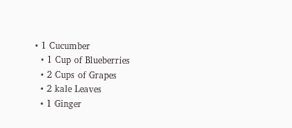• 1 Cucumber
  • 1 Cup of Blueberries
  • 2 Cups of Grapes
  • 2 kale Leaves
  • 1 Ginger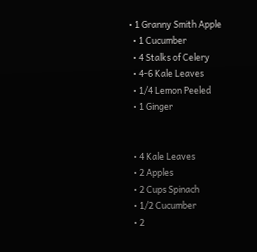• 1 Granny Smith Apple
  • 1 Cucumber
  • 4 Stalks of Celery
  • 4-6 Kale Leaves
  • 1/4 Lemon Peeled
  • 1 Ginger


  • 4 Kale Leaves
  • 2 Apples
  • 2 Cups Spinach
  • 1/2 Cucumber
  • 2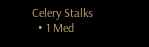Celery Stalks
  • 1 Med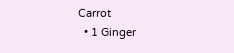Carrot
  • 1 Ginger